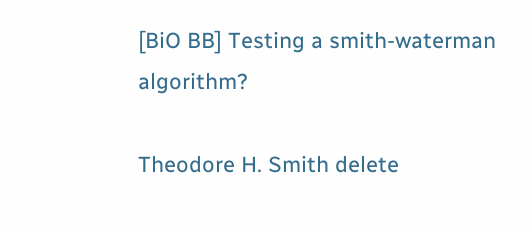[BiO BB] Testing a smith-waterman algorithm?

Theodore H. Smith delete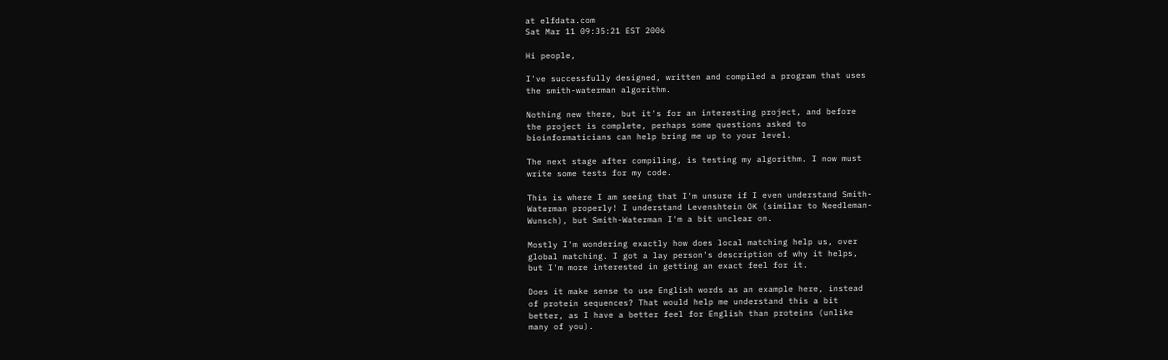at elfdata.com
Sat Mar 11 09:35:21 EST 2006

Hi people,

I've successfully designed, written and compiled a program that uses
the smith-waterman algorithm.

Nothing new there, but it's for an interesting project, and before
the project is complete, perhaps some questions asked to
bioinformaticians can help bring me up to your level.

The next stage after compiling, is testing my algorithm. I now must
write some tests for my code.

This is where I am seeing that I'm unsure if I even understand Smith-
Waterman properly! I understand Levenshtein OK (similar to Needleman-
Wunsch), but Smith-Waterman I'm a bit unclear on.

Mostly I'm wondering exactly how does local matching help us, over
global matching. I got a lay person's description of why it helps,
but I'm more interested in getting an exact feel for it.

Does it make sense to use English words as an example here, instead
of protein sequences? That would help me understand this a bit
better, as I have a better feel for English than proteins (unlike
many of you).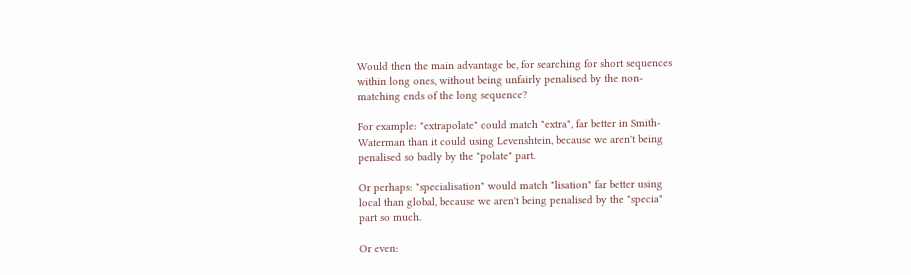Would then the main advantage be, for searching for short sequences
within long ones, without being unfairly penalised by the non-
matching ends of the long sequence?

For example: "extrapolate" could match "extra", far better in Smith-
Waterman than it could using Levenshtein, because we aren't being
penalised so badly by the "polate" part.

Or perhaps: "specialisation" would match "lisation" far better using
local than global, because we aren't being penalised by the "specia"
part so much.

Or even: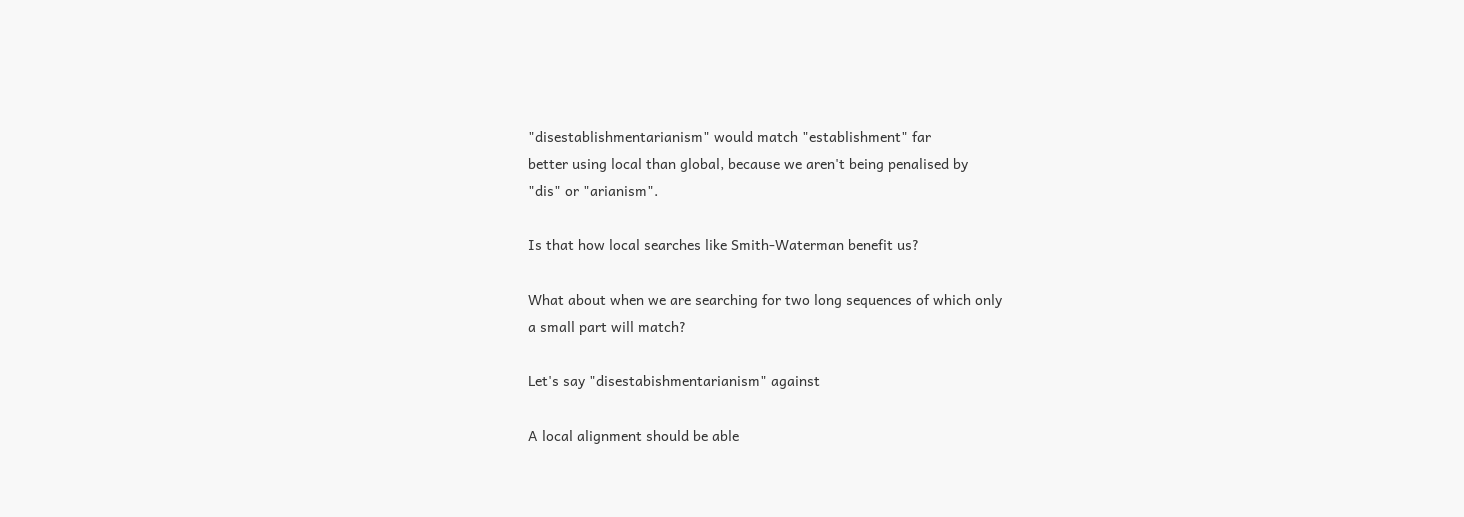"disestablishmentarianism" would match "establishment" far
better using local than global, because we aren't being penalised by
"dis" or "arianism".

Is that how local searches like Smith-Waterman benefit us?

What about when we are searching for two long sequences of which only
a small part will match?

Let's say "disestabishmentarianism" against

A local alignment should be able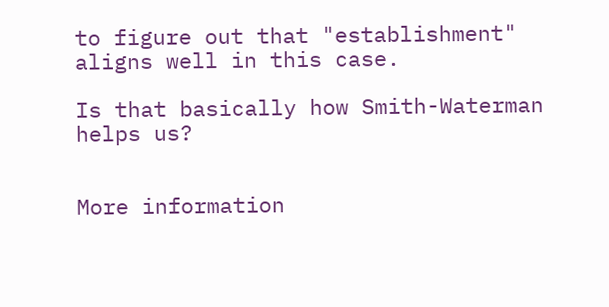to figure out that "establishment"
aligns well in this case.

Is that basically how Smith-Waterman helps us?


More information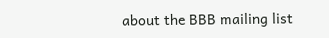about the BBB mailing list